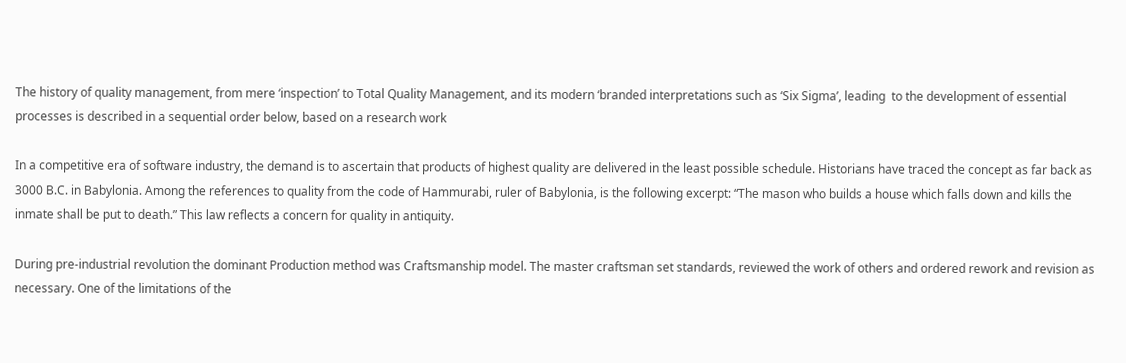The history of quality management, from mere ‘inspection’ to Total Quality Management, and its modern ‘branded interpretations such as ‘Six Sigma’, leading  to the development of essential processes is described in a sequential order below, based on a research work

In a competitive era of software industry, the demand is to ascertain that products of highest quality are delivered in the least possible schedule. Historians have traced the concept as far back as 3000 B.C. in Babylonia. Among the references to quality from the code of Hammurabi, ruler of Babylonia, is the following excerpt: “The mason who builds a house which falls down and kills the inmate shall be put to death.” This law reflects a concern for quality in antiquity.

During pre-industrial revolution the dominant Production method was Craftsmanship model. The master craftsman set standards, reviewed the work of others and ordered rework and revision as necessary. One of the limitations of the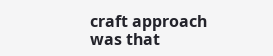craft approach was that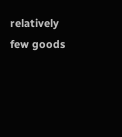relatively few goods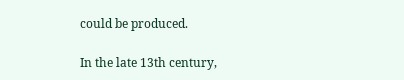could be produced.

In the late 13th century,